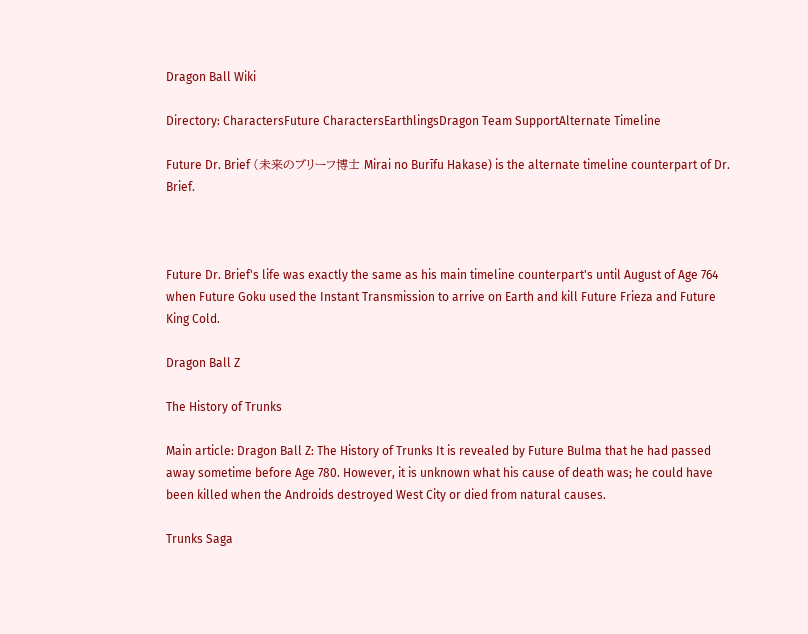Dragon Ball Wiki

Directory: CharactersFuture CharactersEarthlingsDragon Team SupportAlternate Timeline

Future Dr. Brief (未来のブリーフ博士 Mirai no Burīfu Hakase) is the alternate timeline counterpart of Dr. Brief.



Future Dr. Brief's life was exactly the same as his main timeline counterpart's until August of Age 764 when Future Goku used the Instant Transmission to arrive on Earth and kill Future Frieza and Future King Cold.

Dragon Ball Z

The History of Trunks

Main article: Dragon Ball Z: The History of Trunks It is revealed by Future Bulma that he had passed away sometime before Age 780. However, it is unknown what his cause of death was; he could have been killed when the Androids destroyed West City or died from natural causes.

Trunks Saga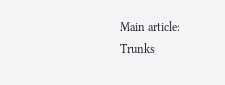Main article: Trunks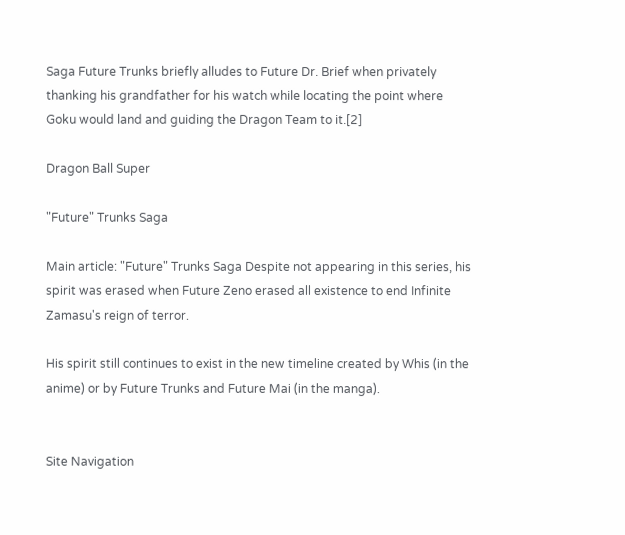Saga Future Trunks briefly alludes to Future Dr. Brief when privately thanking his grandfather for his watch while locating the point where Goku would land and guiding the Dragon Team to it.[2]

Dragon Ball Super

"Future" Trunks Saga

Main article: "Future" Trunks Saga Despite not appearing in this series, his spirit was erased when Future Zeno erased all existence to end Infinite Zamasu's reign of terror.

His spirit still continues to exist in the new timeline created by Whis (in the anime) or by Future Trunks and Future Mai (in the manga).


Site Navigation